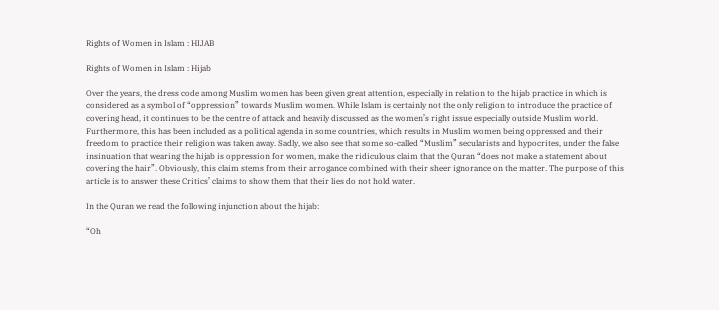Rights of Women in Islam : HIJAB

Rights of Women in Islam : Hijab

Over the years, the dress code among Muslim women has been given great attention, especially in relation to the hijab practice in which is considered as a symbol of “oppression” towards Muslim women. While Islam is certainly not the only religion to introduce the practice of covering head, it continues to be the centre of attack and heavily discussed as the women’s right issue especially outside Muslim world. Furthermore, this has been included as a political agenda in some countries, which results in Muslim women being oppressed and their freedom to practice their religion was taken away. Sadly, we also see that some so-called “Muslim” secularists and hypocrites, under the false insinuation that wearing the hijab is oppression for women, make the ridiculous claim that the Quran “does not make a statement about covering the hair”. Obviously, this claim stems from their arrogance combined with their sheer ignorance on the matter. The purpose of this article is to answer these Critics’ claims to show them that their lies do not hold water.

In the Quran we read the following injunction about the hijab:

“Oh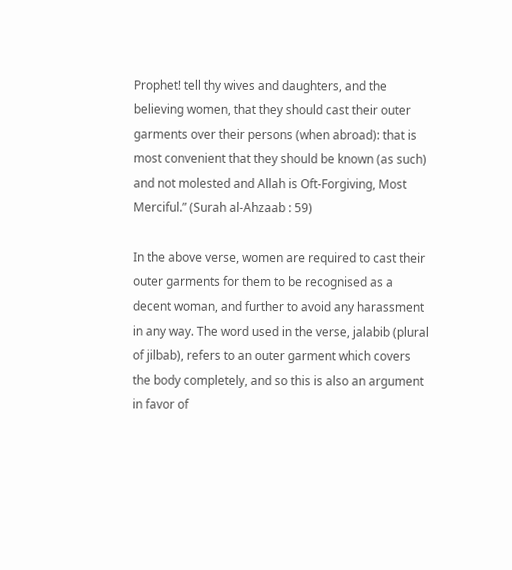Prophet! tell thy wives and daughters, and the believing women, that they should cast their outer garments over their persons (when abroad): that is most convenient that they should be known (as such) and not molested and Allah is Oft-Forgiving, Most Merciful.” (Surah al-Ahzaab : 59)

In the above verse, women are required to cast their outer garments for them to be recognised as a decent woman, and further to avoid any harassment in any way. The word used in the verse, jalabib (plural of jilbab), refers to an outer garment which covers the body completely, and so this is also an argument in favor of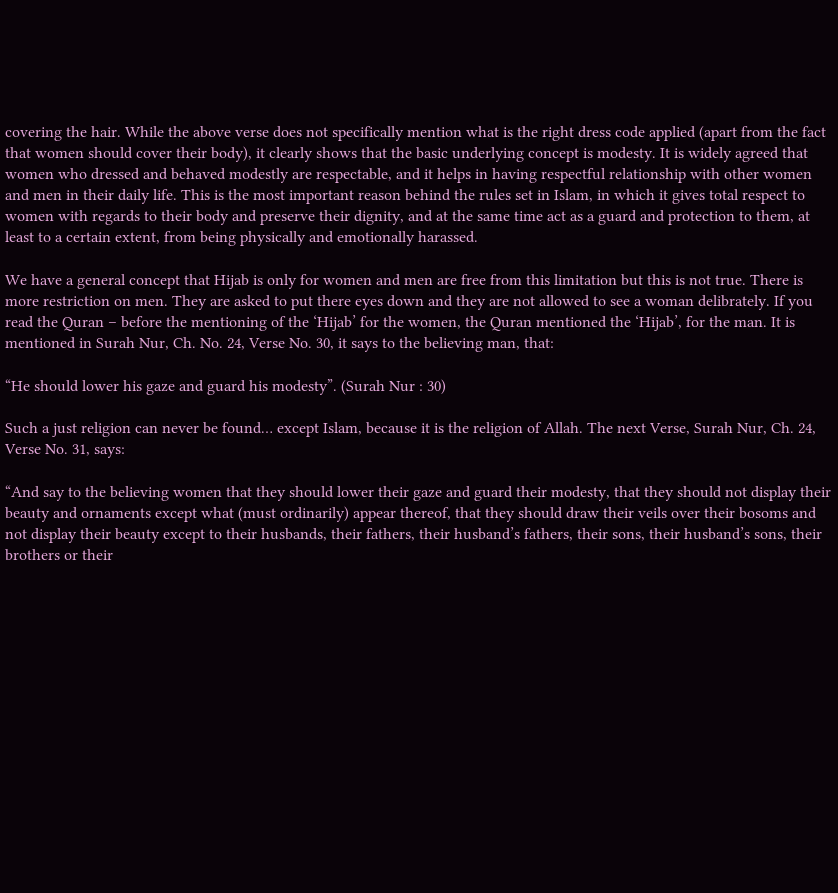covering the hair. While the above verse does not specifically mention what is the right dress code applied (apart from the fact that women should cover their body), it clearly shows that the basic underlying concept is modesty. It is widely agreed that women who dressed and behaved modestly are respectable, and it helps in having respectful relationship with other women and men in their daily life. This is the most important reason behind the rules set in Islam, in which it gives total respect to women with regards to their body and preserve their dignity, and at the same time act as a guard and protection to them, at least to a certain extent, from being physically and emotionally harassed.

We have a general concept that Hijab is only for women and men are free from this limitation but this is not true. There is more restriction on men. They are asked to put there eyes down and they are not allowed to see a woman delibrately. If you read the Quran – before the mentioning of the ‘Hijab’ for the women, the Quran mentioned the ‘Hijab’, for the man. It is mentioned in Surah Nur, Ch. No. 24, Verse No. 30, it says to the believing man, that:

“He should lower his gaze and guard his modesty”. (Surah Nur : 30)

Such a just religion can never be found… except Islam, because it is the religion of Allah. The next Verse, Surah Nur, Ch. 24, Verse No. 31, says:

“And say to the believing women that they should lower their gaze and guard their modesty, that they should not display their beauty and ornaments except what (must ordinarily) appear thereof, that they should draw their veils over their bosoms and not display their beauty except to their husbands, their fathers, their husband’s fathers, their sons, their husband’s sons, their brothers or their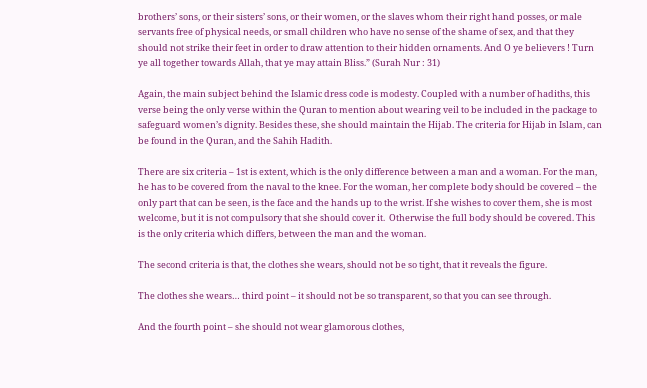brothers’ sons, or their sisters’ sons, or their women, or the slaves whom their right hand posses, or male servants free of physical needs, or small children who have no sense of the shame of sex, and that they should not strike their feet in order to draw attention to their hidden ornaments. And O ye believers ! Turn ye all together towards Allah, that ye may attain Bliss.” (Surah Nur : 31)

Again, the main subject behind the Islamic dress code is modesty. Coupled with a number of hadiths, this verse being the only verse within the Quran to mention about wearing veil to be included in the package to safeguard women’s dignity. Besides these, she should maintain the Hijab. The criteria for Hijab in Islam, can be found in the Quran, and the Sahih Hadith.

There are six criteria – 1st is extent, which is the only difference between a man and a woman. For the man, he has to be covered from the naval to the knee. For the woman, her complete body should be covered – the only part that can be seen, is the face and the hands up to the wrist. If she wishes to cover them, she is most welcome, but it is not compulsory that she should cover it.  Otherwise the full body should be covered. This is the only criteria which differs, between the man and the woman.

The second criteria is that, the clothes she wears, should not be so tight, that it reveals the figure.

The clothes she wears… third point – it should not be so transparent, so that you can see through.

And the fourth point – she should not wear glamorous clothes,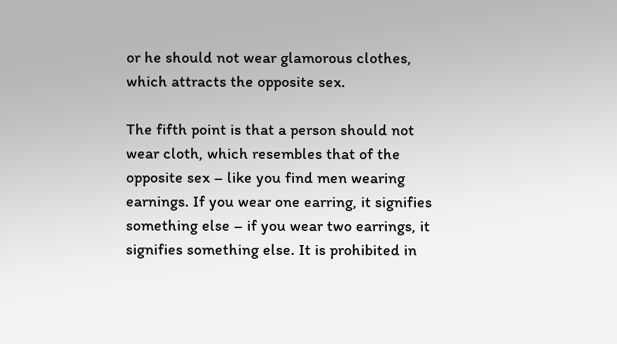or he should not wear glamorous clothes, which attracts the opposite sex.

The fifth point is that a person should not wear cloth, which resembles that of the opposite sex – like you find men wearing earnings. If you wear one earring, it signifies something else – if you wear two earrings, it signifies something else. It is prohibited in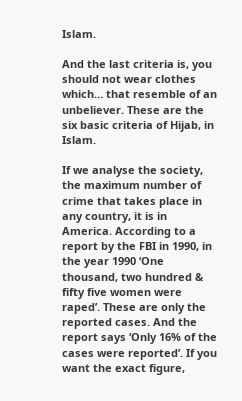Islam.

And the last criteria is, you should not wear clothes which… that resemble of an unbeliever. These are the six basic criteria of Hijab, in Islam.

If we analyse the society, the maximum number of crime that takes place in any country, it is in America. According to a report by the FBI in 1990, in the year 1990 ‘One thousand, two hundred & fifty five women were raped’. These are only the reported cases. And the report says ‘Only 16% of the cases were reported’. If you want the exact figure,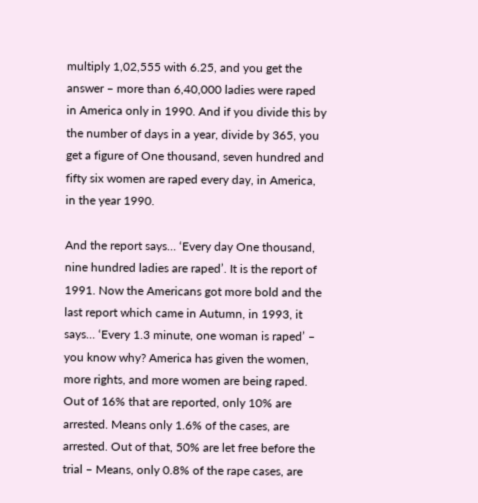multiply 1,02,555 with 6.25, and you get the answer – more than 6,40,000 ladies were raped in America only in 1990. And if you divide this by the number of days in a year, divide by 365, you get a figure of One thousand, seven hundred and fifty six women are raped every day, in America, in the year 1990.

And the report says… ‘Every day One thousand, nine hundred ladies are raped’. It is the report of 1991. Now the Americans got more bold and the last report which came in Autumn, in 1993, it says… ‘Every 1.3 minute, one woman is raped’ – you know why? America has given the women, more rights, and more women are being raped. Out of 16% that are reported, only 10% are arrested. Means only 1.6% of the cases, are arrested. Out of that, 50% are let free before the trial – Means, only 0.8% of the rape cases, are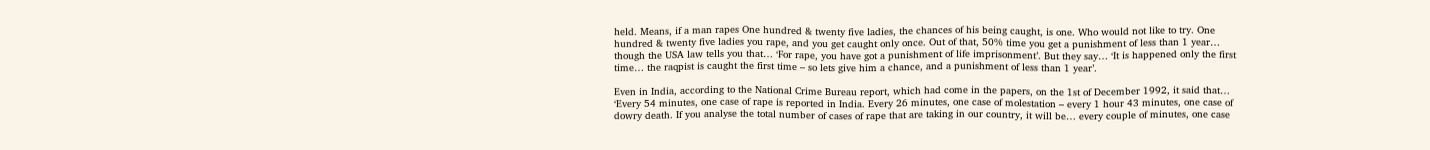held. Means, if a man rapes One hundred & twenty five ladies, the chances of his being caught, is one. Who would not like to try. One hundred & twenty five ladies you rape, and you get caught only once. Out of that, 50% time you get a punishment of less than 1 year… though the USA law tells you that… ‘For rape, you have got a punishment of life imprisonment’. But they say… ‘It is happened only the first time… the raqpist is caught the first time – so lets give him a chance, and a punishment of less than 1 year’.

Even in India, according to the National Crime Bureau report, which had come in the papers, on the 1st of December 1992, it said that… ‘Every 54 minutes, one case of rape is reported in India. Every 26 minutes, one case of molestation – every 1 hour 43 minutes, one case of dowry death. If you analyse the total number of cases of rape that are taking in our country, it will be… every couple of minutes, one case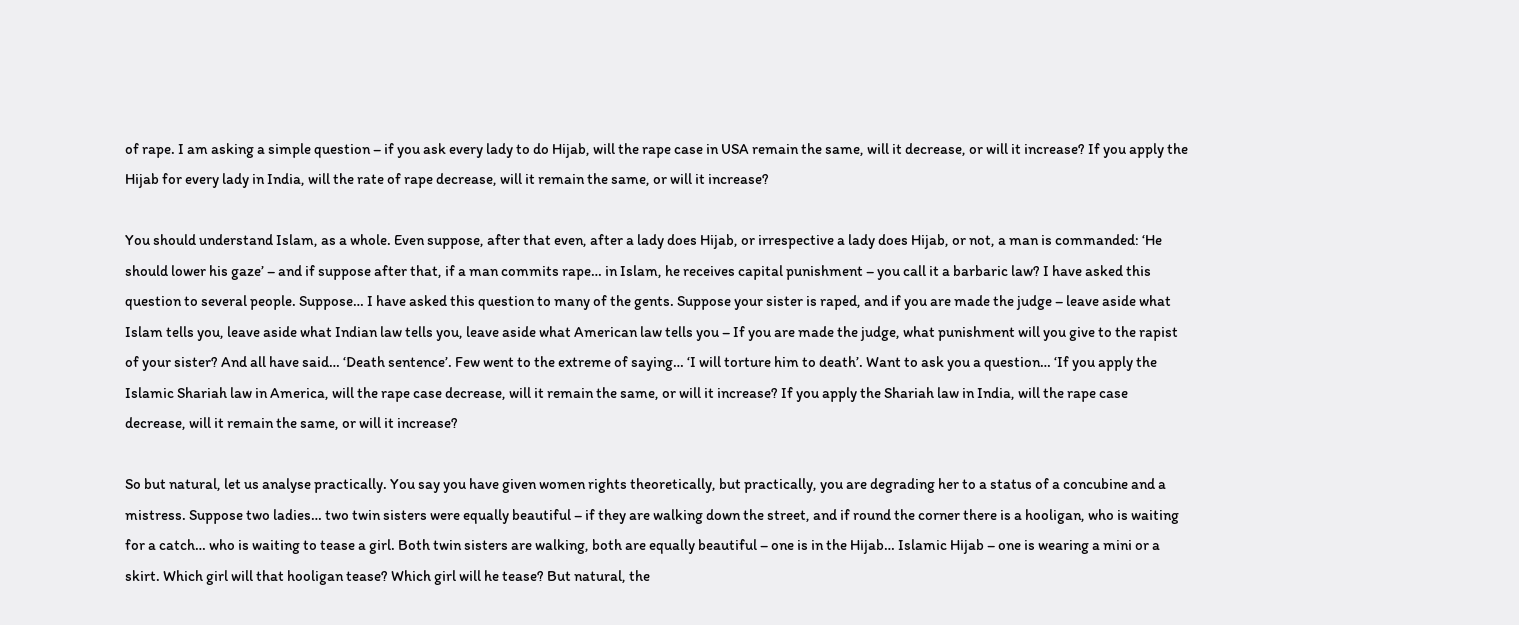of rape. I am asking a simple question – if you ask every lady to do Hijab, will the rape case in USA remain the same, will it decrease, or will it increase? If you apply the Hijab for every lady in India, will the rate of rape decrease, will it remain the same, or will it increase?

You should understand Islam, as a whole. Even suppose, after that even, after a lady does Hijab, or irrespective a lady does Hijab, or not, a man is commanded: ‘He should lower his gaze’ – and if suppose after that, if a man commits rape… in Islam, he receives capital punishment – you call it a barbaric law? I have asked this question to several people. Suppose… I have asked this question to many of the gents. Suppose your sister is raped, and if you are made the judge – leave aside what Islam tells you, leave aside what Indian law tells you, leave aside what American law tells you – If you are made the judge, what punishment will you give to the rapist of your sister? And all have said… ‘Death sentence’. Few went to the extreme of saying… ‘I will torture him to death’. Want to ask you a question… ‘If you apply the Islamic Shariah law in America, will the rape case decrease, will it remain the same, or will it increase? If you apply the Shariah law in India, will the rape case decrease, will it remain the same, or will it increase?

So but natural, let us analyse practically. You say you have given women rights theoretically, but practically, you are degrading her to a status of a concubine and a mistress. Suppose two ladies… two twin sisters were equally beautiful – if they are walking down the street, and if round the corner there is a hooligan, who is waiting for a catch… who is waiting to tease a girl. Both twin sisters are walking, both are equally beautiful – one is in the Hijab… Islamic Hijab – one is wearing a mini or a skirt. Which girl will that hooligan tease? Which girl will he tease? But natural, the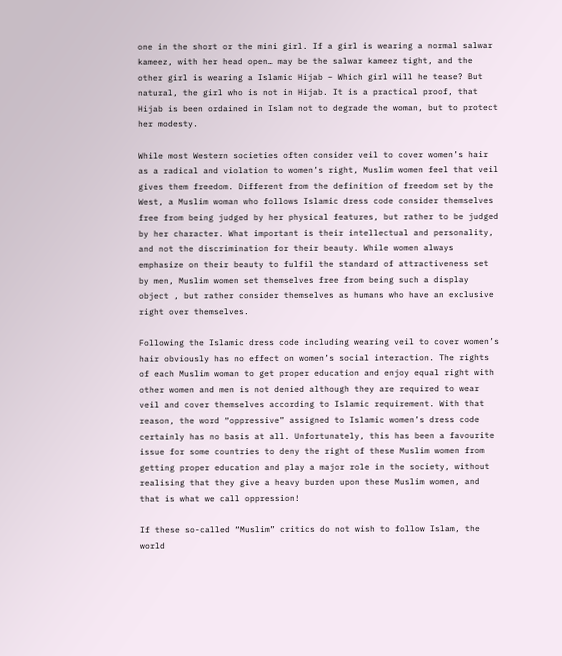one in the short or the mini girl. If a girl is wearing a normal salwar kameez, with her head open… may be the salwar kameez tight, and the other girl is wearing a Islamic Hijab – Which girl will he tease? But natural, the girl who is not in Hijab. It is a practical proof, that Hijab is been ordained in Islam not to degrade the woman, but to protect her modesty.

While most Western societies often consider veil to cover women’s hair as a radical and violation to women’s right, Muslim women feel that veil gives them freedom. Different from the definition of freedom set by the West, a Muslim woman who follows Islamic dress code consider themselves free from being judged by her physical features, but rather to be judged by her character. What important is their intellectual and personality, and not the discrimination for their beauty. While women always emphasize on their beauty to fulfil the standard of attractiveness set by men, Muslim women set themselves free from being such a display object , but rather consider themselves as humans who have an exclusive right over themselves.

Following the Islamic dress code including wearing veil to cover women’s hair obviously has no effect on women’s social interaction. The rights of each Muslim woman to get proper education and enjoy equal right with other women and men is not denied although they are required to wear veil and cover themselves according to Islamic requirement. With that reason, the word “oppressive” assigned to Islamic women’s dress code certainly has no basis at all. Unfortunately, this has been a favourite issue for some countries to deny the right of these Muslim women from getting proper education and play a major role in the society, without realising that they give a heavy burden upon these Muslim women, and that is what we call oppression!

If these so-called “Muslim” critics do not wish to follow Islam, the world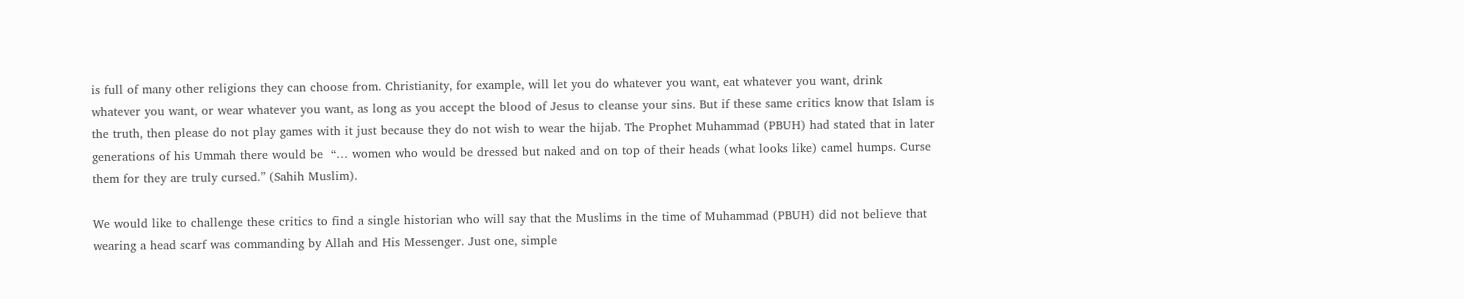is full of many other religions they can choose from. Christianity, for example, will let you do whatever you want, eat whatever you want, drink whatever you want, or wear whatever you want, as long as you accept the blood of Jesus to cleanse your sins. But if these same critics know that Islam is the truth, then please do not play games with it just because they do not wish to wear the hijab. The Prophet Muhammad (PBUH) had stated that in later generations of his Ummah there would be  “… women who would be dressed but naked and on top of their heads (what looks like) camel humps. Curse them for they are truly cursed.” (Sahih Muslim).

We would like to challenge these critics to find a single historian who will say that the Muslims in the time of Muhammad (PBUH) did not believe that wearing a head scarf was commanding by Allah and His Messenger. Just one, simple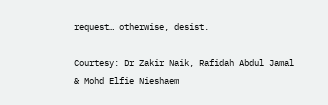request… otherwise, desist.

Courtesy: Dr Zakir Naik, Rafidah Abdul Jamal & Mohd Elfie Nieshaem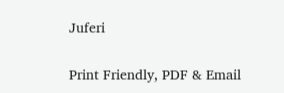Juferi

Print Friendly, PDF & Email